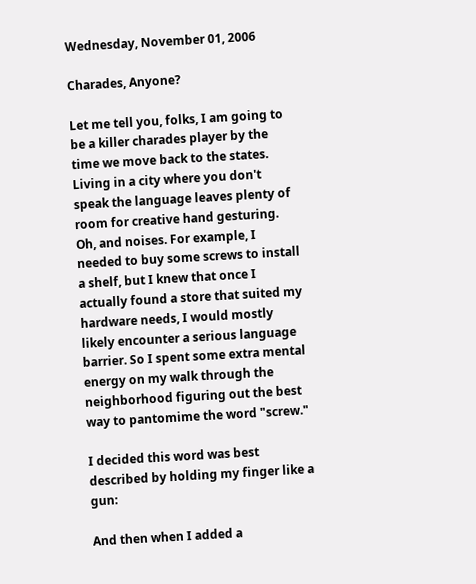Wednesday, November 01, 2006

Charades, Anyone?

Let me tell you, folks, I am going to be a killer charades player by the time we move back to the states. Living in a city where you don't speak the language leaves plenty of room for creative hand gesturing. Oh, and noises. For example, I needed to buy some screws to install a shelf, but I knew that once I actually found a store that suited my hardware needs, I would mostly likely encounter a serious language barrier. So I spent some extra mental energy on my walk through the neighborhood figuring out the best way to pantomime the word "screw."

I decided this word was best described by holding my finger like a gun:

And then when I added a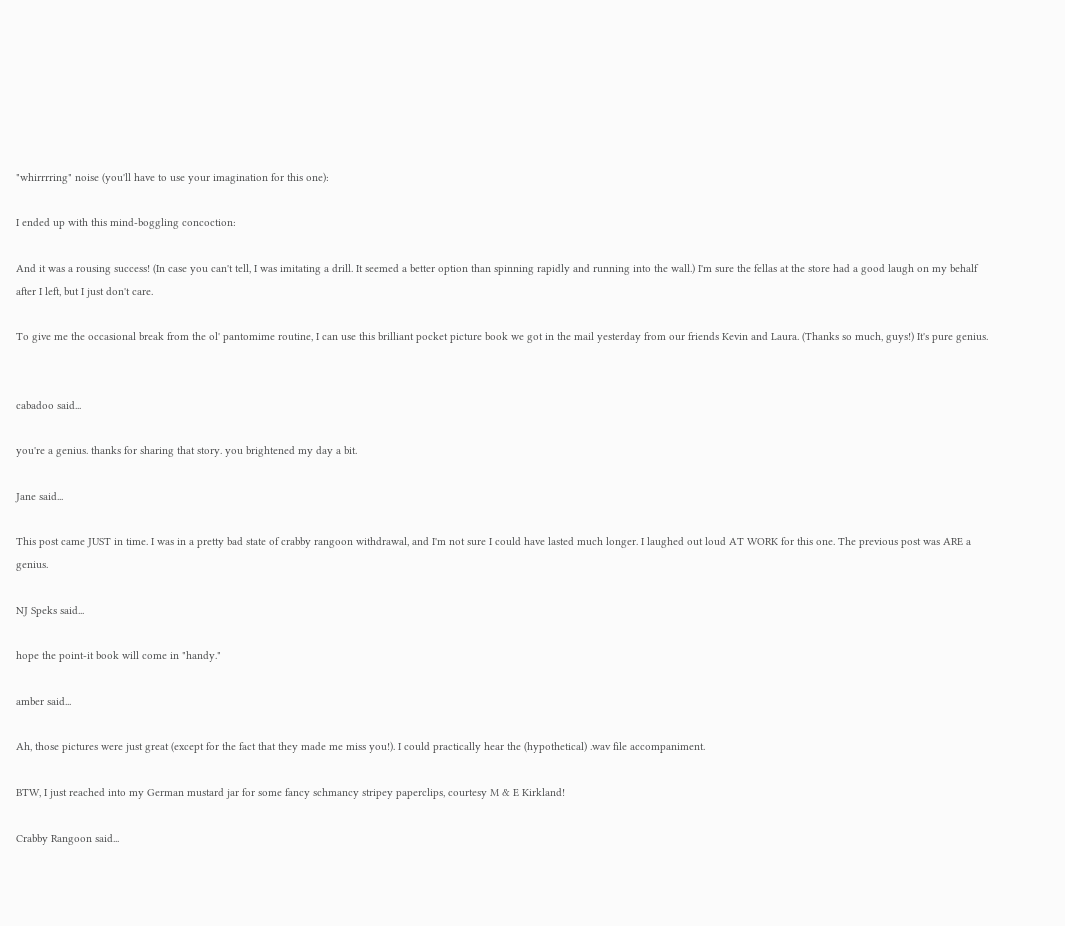"whirrrring" noise (you'll have to use your imagination for this one):

I ended up with this mind-boggling concoction:

And it was a rousing success! (In case you can't tell, I was imitating a drill. It seemed a better option than spinning rapidly and running into the wall.) I'm sure the fellas at the store had a good laugh on my behalf after I left, but I just don't care.

To give me the occasional break from the ol' pantomime routine, I can use this brilliant pocket picture book we got in the mail yesterday from our friends Kevin and Laura. (Thanks so much, guys!) It's pure genius.


cabadoo said...

you're a genius. thanks for sharing that story. you brightened my day a bit.

Jane said...

This post came JUST in time. I was in a pretty bad state of crabby rangoon withdrawal, and I'm not sure I could have lasted much longer. I laughed out loud AT WORK for this one. The previous post was ARE a genius.

NJ Speks said...

hope the point-it book will come in "handy."

amber said...

Ah, those pictures were just great (except for the fact that they made me miss you!). I could practically hear the (hypothetical) .wav file accompaniment.

BTW, I just reached into my German mustard jar for some fancy schmancy stripey paperclips, courtesy M & E Kirkland!

Crabby Rangoon said...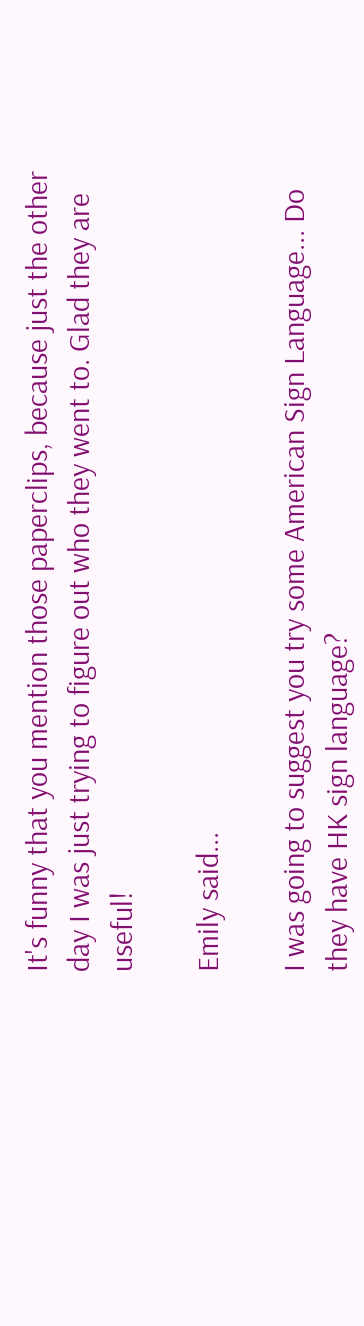It's funny that you mention those paperclips, because just the other day I was just trying to figure out who they went to. Glad they are useful!

Emily said...

I was going to suggest you try some American Sign Language... Do they have HK sign language?